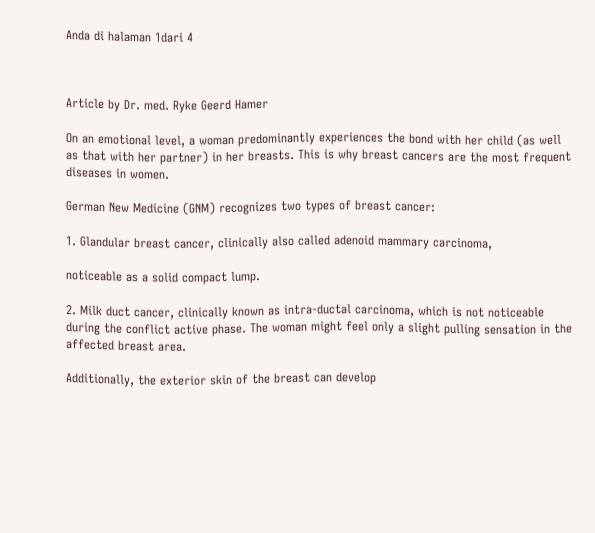Anda di halaman 1dari 4



Article by Dr. med. Ryke Geerd Hamer

On an emotional level, a woman predominantly experiences the bond with her child (as well
as that with her partner) in her breasts. This is why breast cancers are the most frequent
diseases in women.

German New Medicine (GNM) recognizes two types of breast cancer:

1. Glandular breast cancer, clinically also called adenoid mammary carcinoma,

noticeable as a solid compact lump.

2. Milk duct cancer, clinically known as intra-ductal carcinoma, which is not noticeable
during the conflict active phase. The woman might feel only a slight pulling sensation in the
affected breast area.

Additionally, the exterior skin of the breast can develop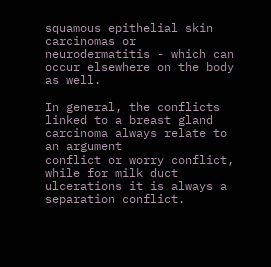squamous epithelial skin
carcinomas or neurodermatitis - which can occur elsewhere on the body as well.

In general, the conflicts linked to a breast gland carcinoma always relate to an argument
conflict or worry conflict, while for milk duct ulcerations it is always a separation conflict.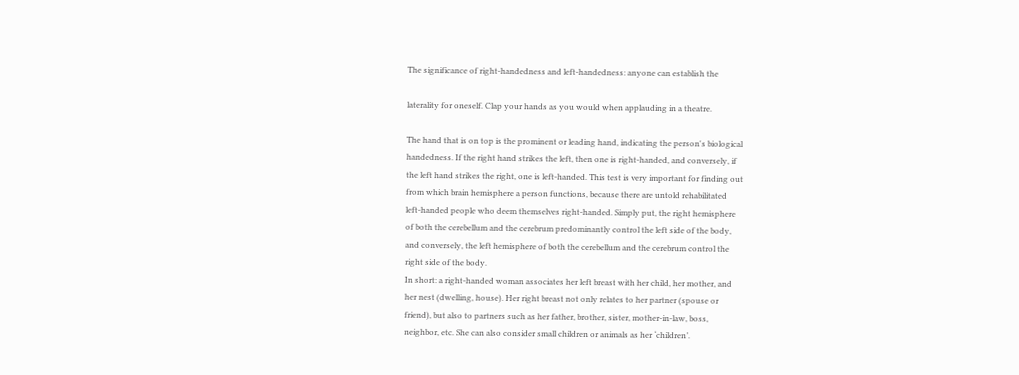The significance of right-handedness and left-handedness: anyone can establish the

laterality for oneself. Clap your hands as you would when applauding in a theatre.

The hand that is on top is the prominent or leading hand, indicating the person's biological
handedness. If the right hand strikes the left, then one is right-handed, and conversely, if
the left hand strikes the right, one is left-handed. This test is very important for finding out
from which brain hemisphere a person functions, because there are untold rehabilitated
left-handed people who deem themselves right-handed. Simply put, the right hemisphere
of both the cerebellum and the cerebrum predominantly control the left side of the body,
and conversely, the left hemisphere of both the cerebellum and the cerebrum control the
right side of the body.
In short: a right-handed woman associates her left breast with her child, her mother, and
her nest (dwelling, house). Her right breast not only relates to her partner (spouse or
friend), but also to partners such as her father, brother, sister, mother-in-law, boss,
neighbor, etc. She can also consider small children or animals as her ‘children’.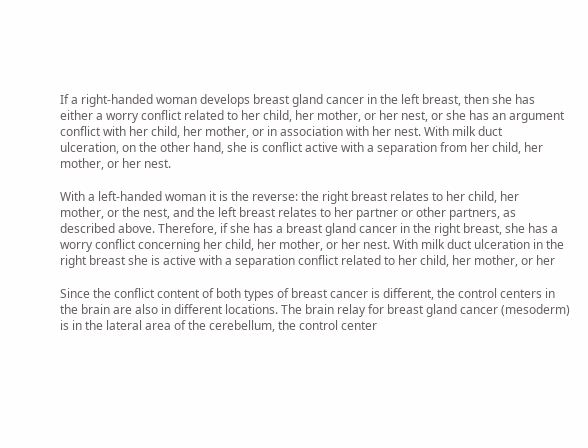If a right-handed woman develops breast gland cancer in the left breast, then she has
either a worry conflict related to her child, her mother, or her nest, or she has an argument
conflict with her child, her mother, or in association with her nest. With milk duct
ulceration, on the other hand, she is conflict active with a separation from her child, her
mother, or her nest.

With a left-handed woman it is the reverse: the right breast relates to her child, her
mother, or the nest, and the left breast relates to her partner or other partners, as
described above. Therefore, if she has a breast gland cancer in the right breast, she has a
worry conflict concerning her child, her mother, or her nest. With milk duct ulceration in the
right breast she is active with a separation conflict related to her child, her mother, or her

Since the conflict content of both types of breast cancer is different, the control centers in
the brain are also in different locations. The brain relay for breast gland cancer (mesoderm)
is in the lateral area of the cerebellum, the control center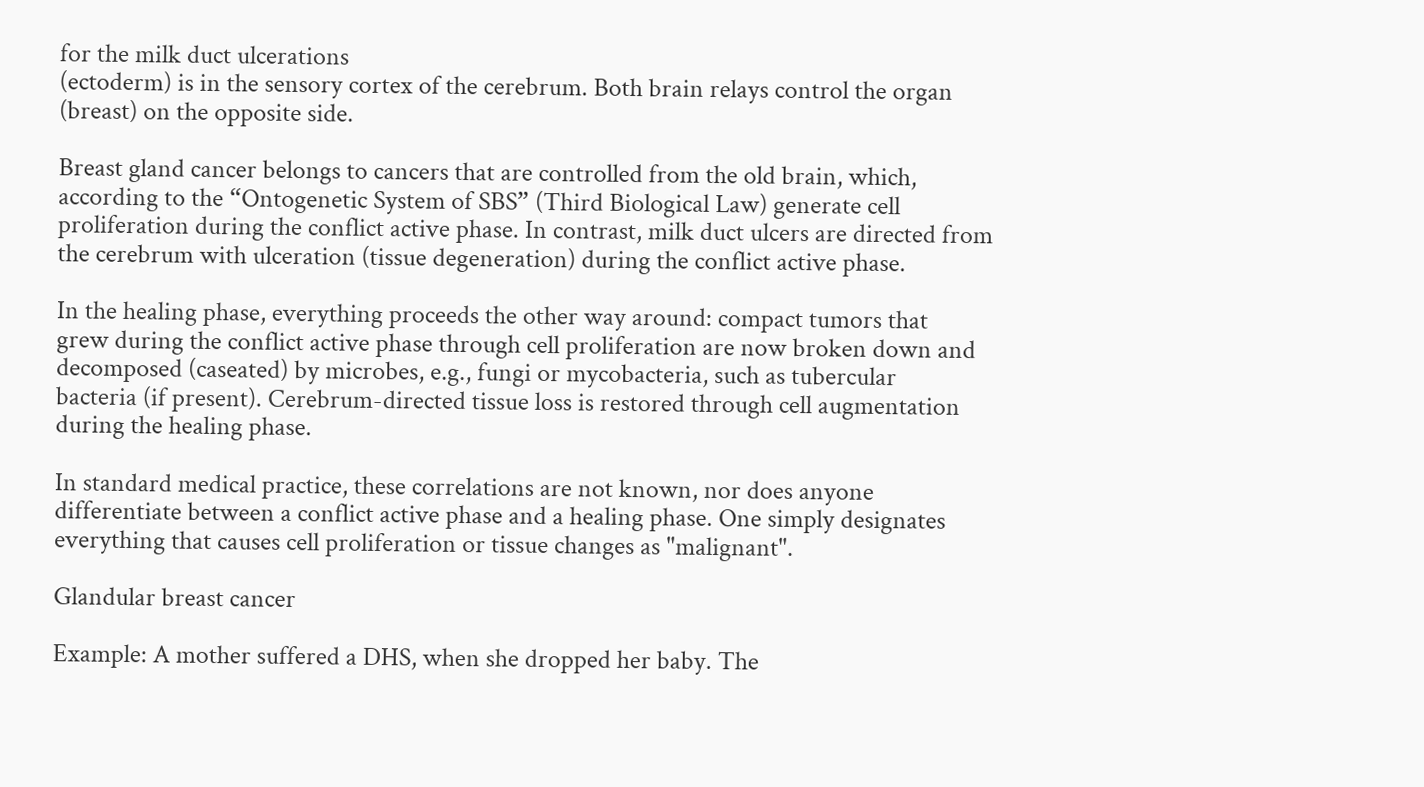for the milk duct ulcerations
(ectoderm) is in the sensory cortex of the cerebrum. Both brain relays control the organ
(breast) on the opposite side.

Breast gland cancer belongs to cancers that are controlled from the old brain, which,
according to the “Ontogenetic System of SBS” (Third Biological Law) generate cell
proliferation during the conflict active phase. In contrast, milk duct ulcers are directed from
the cerebrum with ulceration (tissue degeneration) during the conflict active phase.

In the healing phase, everything proceeds the other way around: compact tumors that
grew during the conflict active phase through cell proliferation are now broken down and
decomposed (caseated) by microbes, e.g., fungi or mycobacteria, such as tubercular
bacteria (if present). Cerebrum-directed tissue loss is restored through cell augmentation
during the healing phase.

In standard medical practice, these correlations are not known, nor does anyone
differentiate between a conflict active phase and a healing phase. One simply designates
everything that causes cell proliferation or tissue changes as "malignant".

Glandular breast cancer

Example: A mother suffered a DHS, when she dropped her baby. The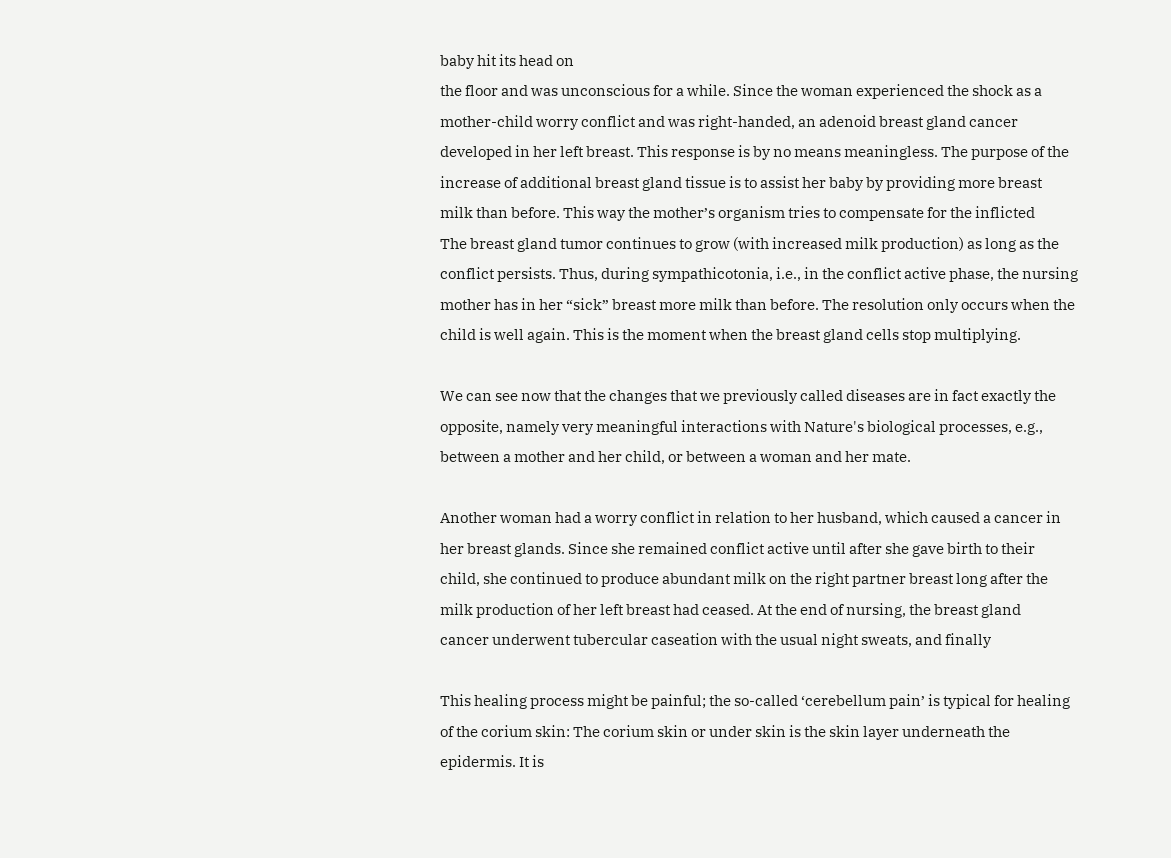baby hit its head on
the floor and was unconscious for a while. Since the woman experienced the shock as a
mother-child worry conflict and was right-handed, an adenoid breast gland cancer
developed in her left breast. This response is by no means meaningless. The purpose of the
increase of additional breast gland tissue is to assist her baby by providing more breast
milk than before. This way the mother’s organism tries to compensate for the inflicted
The breast gland tumor continues to grow (with increased milk production) as long as the
conflict persists. Thus, during sympathicotonia, i.e., in the conflict active phase, the nursing
mother has in her “sick” breast more milk than before. The resolution only occurs when the
child is well again. This is the moment when the breast gland cells stop multiplying.

We can see now that the changes that we previously called diseases are in fact exactly the
opposite, namely very meaningful interactions with Nature's biological processes, e.g.,
between a mother and her child, or between a woman and her mate.

Another woman had a worry conflict in relation to her husband, which caused a cancer in
her breast glands. Since she remained conflict active until after she gave birth to their
child, she continued to produce abundant milk on the right partner breast long after the
milk production of her left breast had ceased. At the end of nursing, the breast gland
cancer underwent tubercular caseation with the usual night sweats, and finally

This healing process might be painful; the so-called ‘cerebellum pain’ is typical for healing
of the corium skin: The corium skin or under skin is the skin layer underneath the
epidermis. It is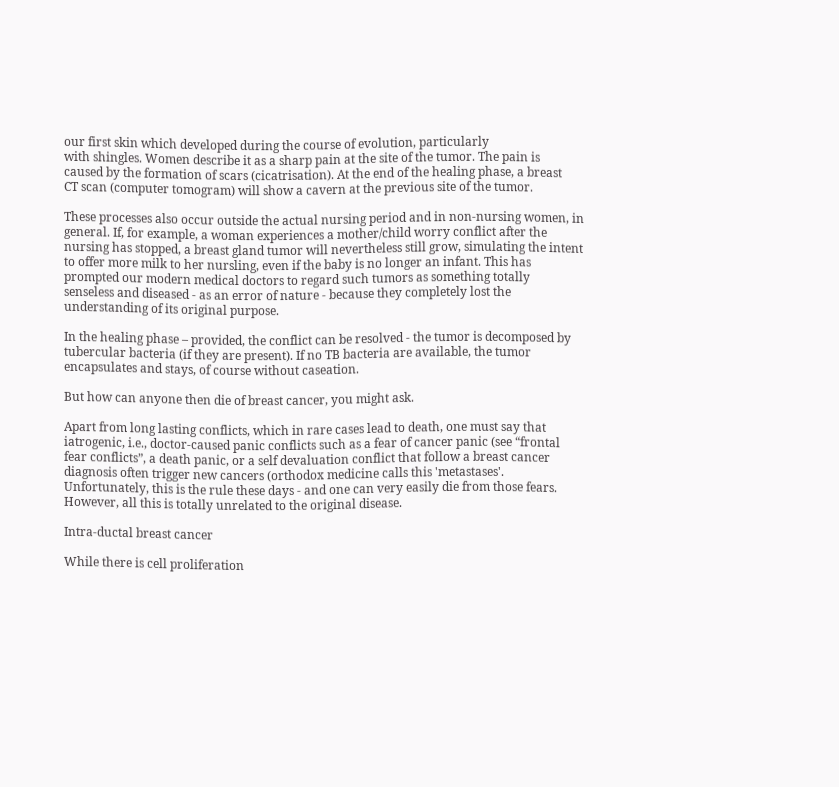our first skin which developed during the course of evolution, particularly
with shingles. Women describe it as a sharp pain at the site of the tumor. The pain is
caused by the formation of scars (cicatrisation). At the end of the healing phase, a breast
CT scan (computer tomogram) will show a cavern at the previous site of the tumor.

These processes also occur outside the actual nursing period and in non-nursing women, in
general. If, for example, a woman experiences a mother/child worry conflict after the
nursing has stopped, a breast gland tumor will nevertheless still grow, simulating the intent
to offer more milk to her nursling, even if the baby is no longer an infant. This has
prompted our modern medical doctors to regard such tumors as something totally
senseless and diseased - as an error of nature - because they completely lost the
understanding of its original purpose.

In the healing phase – provided, the conflict can be resolved - the tumor is decomposed by
tubercular bacteria (if they are present). If no TB bacteria are available, the tumor
encapsulates and stays, of course without caseation.

But how can anyone then die of breast cancer, you might ask.

Apart from long lasting conflicts, which in rare cases lead to death, one must say that
iatrogenic, i.e., doctor-caused panic conflicts such as a fear of cancer panic (see “frontal
fear conflicts”, a death panic, or a self devaluation conflict that follow a breast cancer
diagnosis often trigger new cancers (orthodox medicine calls this 'metastases'.
Unfortunately, this is the rule these days - and one can very easily die from those fears.
However, all this is totally unrelated to the original disease.

Intra-ductal breast cancer

While there is cell proliferation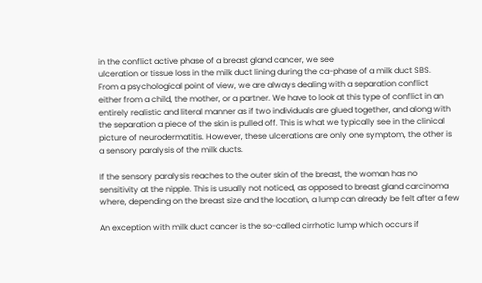in the conflict active phase of a breast gland cancer, we see
ulceration or tissue loss in the milk duct lining during the ca-phase of a milk duct SBS.
From a psychological point of view, we are always dealing with a separation conflict
either from a child, the mother, or a partner. We have to look at this type of conflict in an
entirely realistic and literal manner as if two individuals are glued together, and along with
the separation a piece of the skin is pulled off. This is what we typically see in the clinical
picture of neurodermatitis. However, these ulcerations are only one symptom, the other is
a sensory paralysis of the milk ducts.

If the sensory paralysis reaches to the outer skin of the breast, the woman has no
sensitivity at the nipple. This is usually not noticed, as opposed to breast gland carcinoma
where, depending on the breast size and the location, a lump can already be felt after a few

An exception with milk duct cancer is the so-called cirrhotic lump which occurs if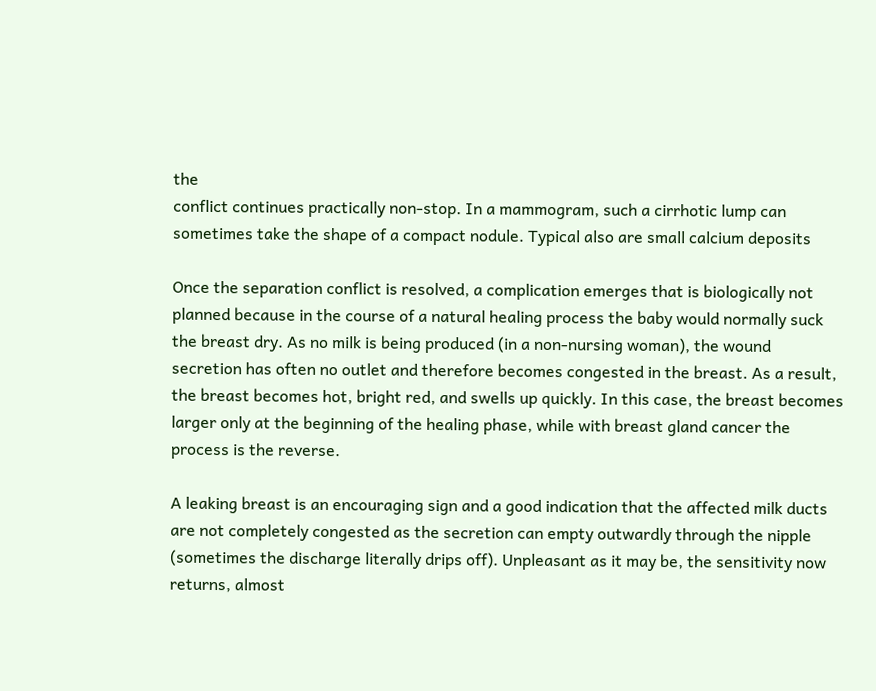the
conflict continues practically non-stop. In a mammogram, such a cirrhotic lump can
sometimes take the shape of a compact nodule. Typical also are small calcium deposits

Once the separation conflict is resolved, a complication emerges that is biologically not
planned because in the course of a natural healing process the baby would normally suck
the breast dry. As no milk is being produced (in a non-nursing woman), the wound
secretion has often no outlet and therefore becomes congested in the breast. As a result,
the breast becomes hot, bright red, and swells up quickly. In this case, the breast becomes
larger only at the beginning of the healing phase, while with breast gland cancer the
process is the reverse.

A leaking breast is an encouraging sign and a good indication that the affected milk ducts
are not completely congested as the secretion can empty outwardly through the nipple
(sometimes the discharge literally drips off). Unpleasant as it may be, the sensitivity now
returns, almost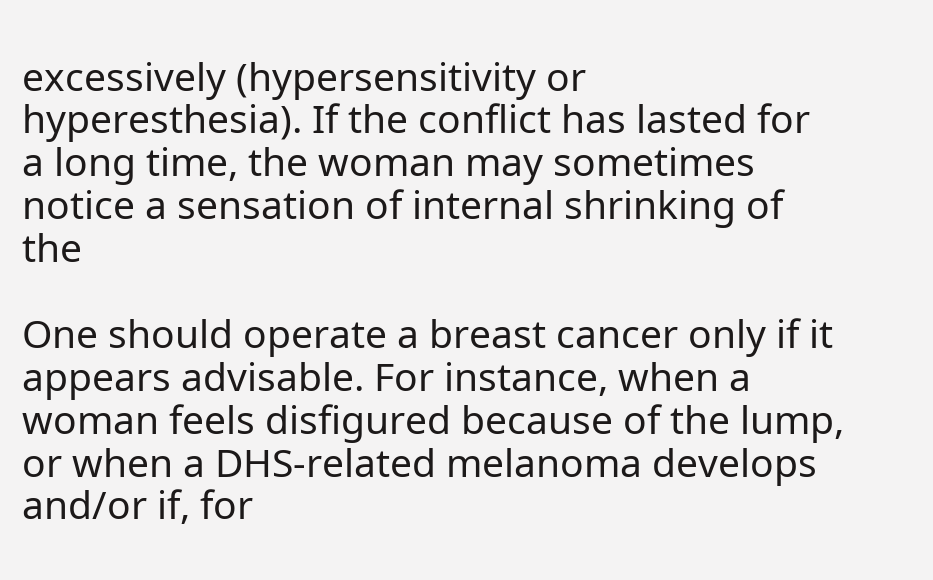excessively (hypersensitivity or hyperesthesia). If the conflict has lasted for
a long time, the woman may sometimes notice a sensation of internal shrinking of the

One should operate a breast cancer only if it appears advisable. For instance, when a
woman feels disfigured because of the lump, or when a DHS-related melanoma develops
and/or if, for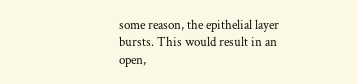some reason, the epithelial layer bursts. This would result in an open,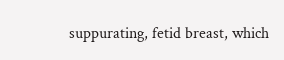suppurating, fetid breast, which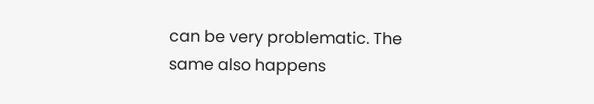can be very problematic. The same also happens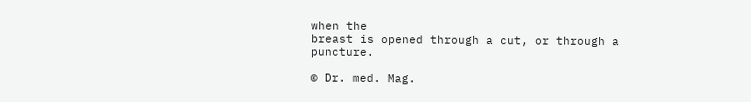when the
breast is opened through a cut, or through a puncture.

© Dr. med. Mag.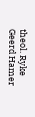theol. Ryke Geerd Hamer